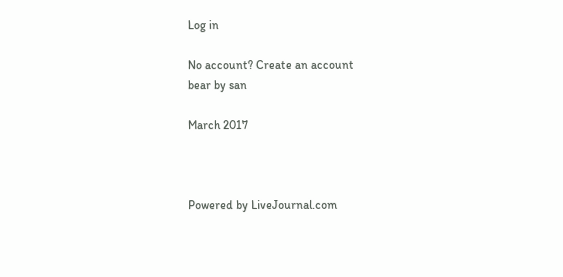Log in

No account? Create an account
bear by san

March 2017



Powered by LiveJournal.com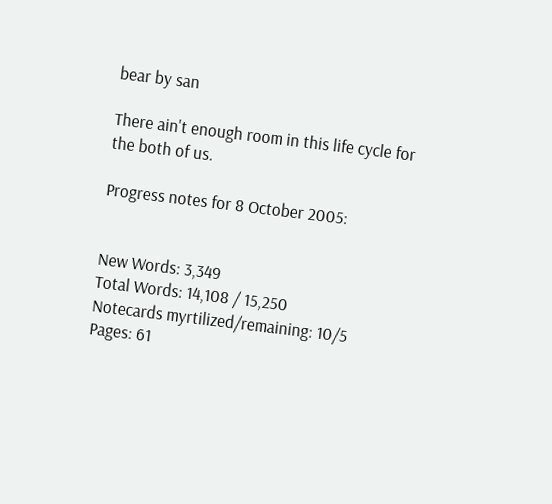bear by san

There ain't enough room in this life cycle for the both of us.

Progress notes for 8 October 2005:


New Words: 3,349
Total Words: 14,108 / 15,250
Notecards myrtilized/remaining: 10/5
Pages: 61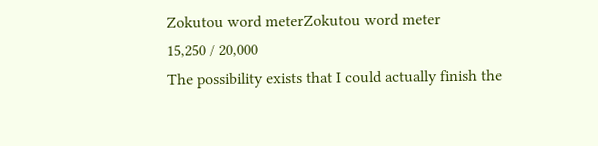Zokutou word meterZokutou word meter
15,250 / 20,000
The possibility exists that I could actually finish the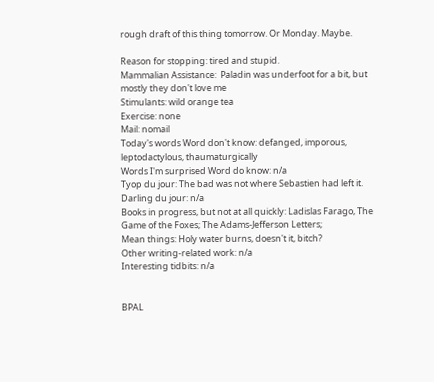rough draft of this thing tomorrow. Or Monday. Maybe.

Reason for stopping: tired and stupid.
Mammalian Assistance:  Paladin was underfoot for a bit, but mostly they don't love me
Stimulants: wild orange tea
Exercise: none
Mail: nomail
Today's words Word don't know: defanged, imporous, leptodactylous, thaumaturgically
Words I'm surprised Word do know: n/a
Tyop du jour: The bad was not where Sebastien had left it.
Darling du jour: n/a
Books in progress, but not at all quickly: Ladislas Farago, The Game of the Foxes; The Adams-Jefferson Letters;
Mean things: Holy water burns, doesn't it, bitch?
Other writing-related work: n/a
Interesting tidbits: n/a


BPAL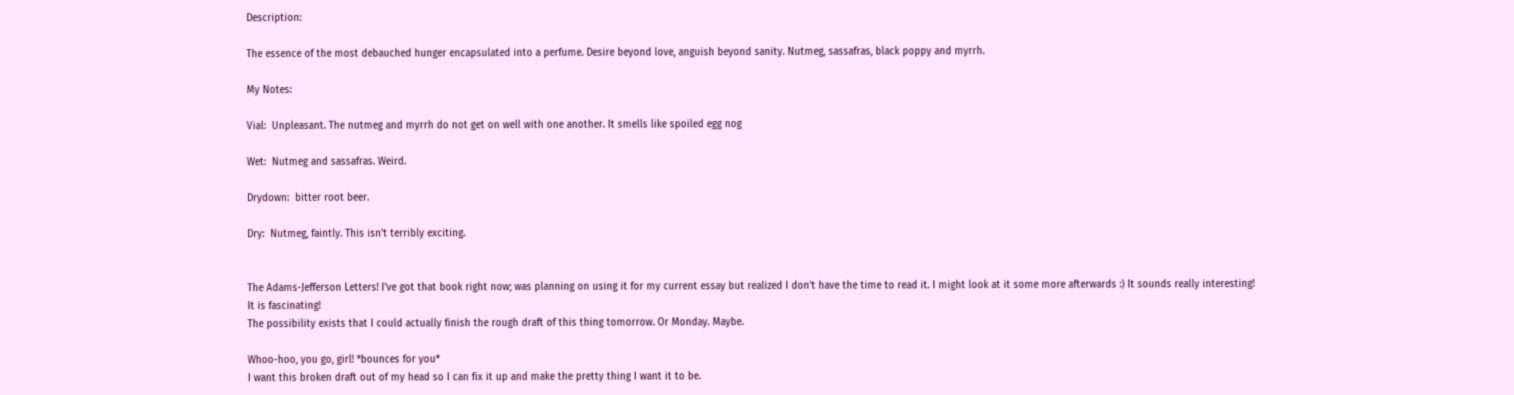Description:

The essence of the most debauched hunger encapsulated into a perfume. Desire beyond love, anguish beyond sanity. Nutmeg, sassafras, black poppy and myrrh.

My Notes:

Vial:  Unpleasant. The nutmeg and myrrh do not get on well with one another. It smells like spoiled egg nog

Wet:  Nutmeg and sassafras. Weird.

Drydown:  bitter root beer.

Dry:  Nutmeg, faintly. This isn't terribly exciting.


The Adams-Jefferson Letters! I've got that book right now; was planning on using it for my current essay but realized I don't have the time to read it. I might look at it some more afterwards :) It sounds really interesting!
It is fascinating!
The possibility exists that I could actually finish the rough draft of this thing tomorrow. Or Monday. Maybe.

Whoo-hoo, you go, girl! *bounces for you*
I want this broken draft out of my head so I can fix it up and make the pretty thing I want it to be.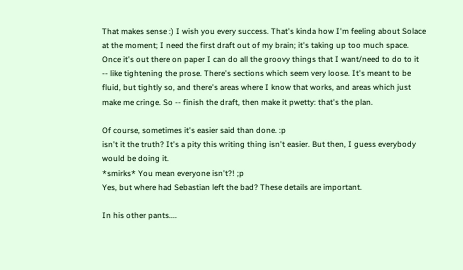That makes sense :) I wish you every success. That's kinda how I'm feeling about Solace at the moment; I need the first draft out of my brain; it's taking up too much space. Once it's out there on paper I can do all the groovy things that I want/need to do to it -- like tightening the prose. There's sections which seem very loose. It's meant to be fluid, but tightly so, and there's areas where I know that works, and areas which just make me cringe. So -- finish the draft, then make it pwetty: that's the plan.

Of course, sometimes it's easier said than done. :p
isn't it the truth? It's a pity this writing thing isn't easier. But then, I guess everybody would be doing it.
*smirks* You mean everyone isn't?! ;p
Yes, but where had Sebastian left the bad? These details are important.

In his other pants....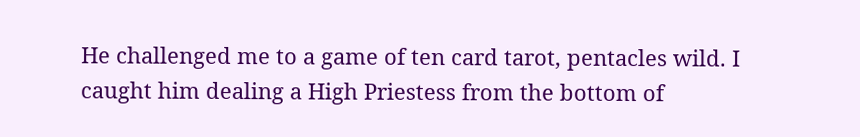He challenged me to a game of ten card tarot, pentacles wild. I caught him dealing a High Priestess from the bottom of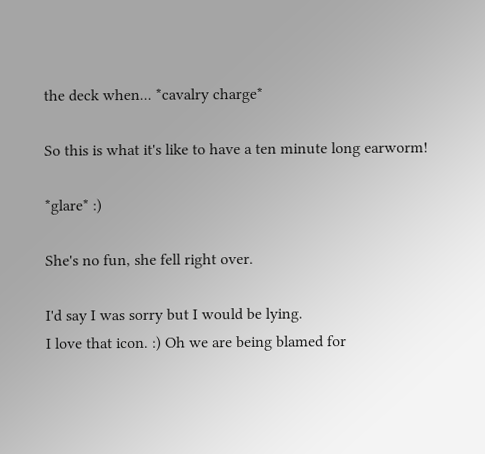the deck when... *cavalry charge*

So this is what it's like to have a ten minute long earworm!

*glare* :)

She's no fun, she fell right over.

I'd say I was sorry but I would be lying.
I love that icon. :) Oh we are being blamed for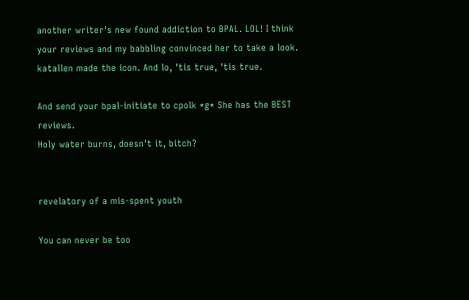another writer's new found addiction to BPAL. LOL! I think your reviews and my babbling convinced her to take a look.
katallen made the icon. And lo, 'tis true, 'tis true.

And send your bpal-initiate to cpolk *g* She has the BEST reviews.
Holy water burns, doesn't it, bitch?


revelatory of a mis-spent youth

You can never be too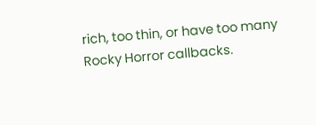rich, too thin, or have too many Rocky Horror callbacks.